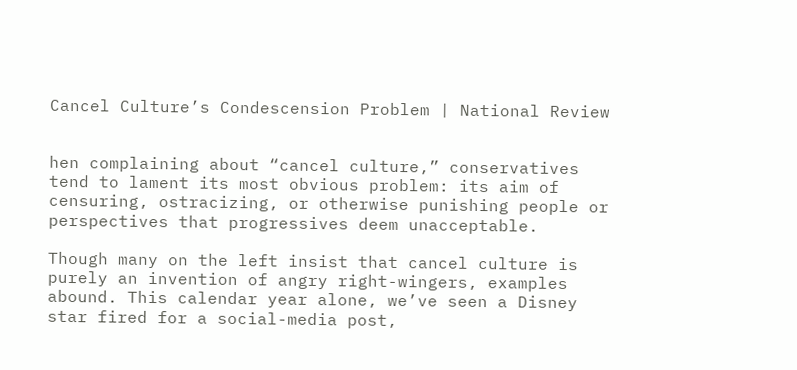Cancel Culture’s Condescension Problem | National Review


hen complaining about “cancel culture,” conservatives tend to lament its most obvious problem: its aim of censuring, ostracizing, or otherwise punishing people or perspectives that progressives deem unacceptable.

Though many on the left insist that cancel culture is purely an invention of angry right-wingers, examples abound. This calendar year alone, we’ve seen a Disney star fired for a social-media post,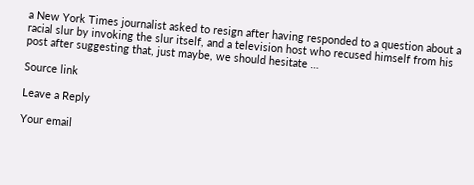a New York Times journalist asked to resign after having responded to a question about a racial slur by invoking the slur itself, and a television host who recused himself from his post after suggesting that, just maybe, we should hesitate …

Source link

Leave a Reply

Your email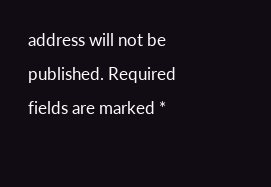address will not be published. Required fields are marked *